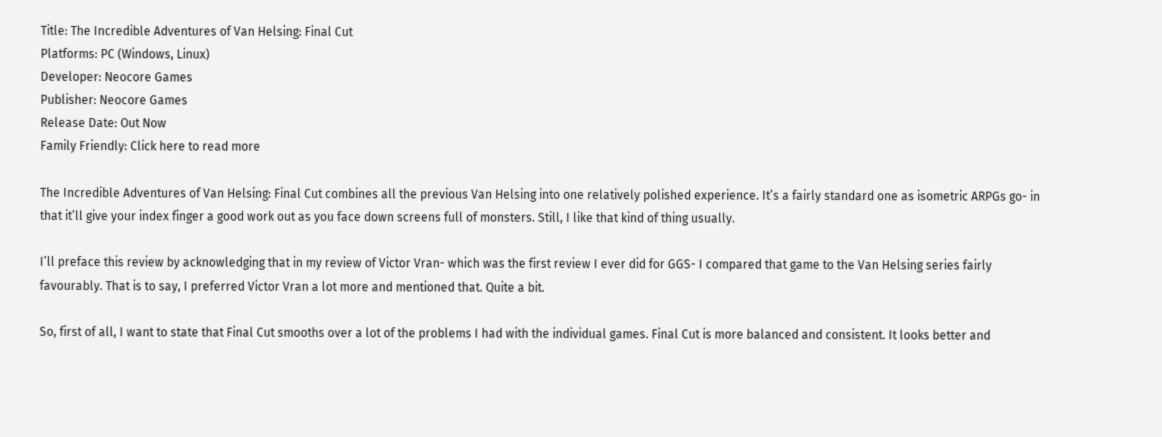Title: The Incredible Adventures of Van Helsing: Final Cut
Platforms: PC (Windows, Linux)
Developer: Neocore Games
Publisher: Neocore Games
Release Date: Out Now
Family Friendly: Click here to read more

The Incredible Adventures of Van Helsing: Final Cut combines all the previous Van Helsing into one relatively polished experience. It’s a fairly standard one as isometric ARPGs go- in that it’ll give your index finger a good work out as you face down screens full of monsters. Still, I like that kind of thing usually.

I’ll preface this review by acknowledging that in my review of Victor Vran- which was the first review I ever did for GGS- I compared that game to the Van Helsing series fairly favourably. That is to say, I preferred Victor Vran a lot more and mentioned that. Quite a bit.

So, first of all, I want to state that Final Cut smooths over a lot of the problems I had with the individual games. Final Cut is more balanced and consistent. It looks better and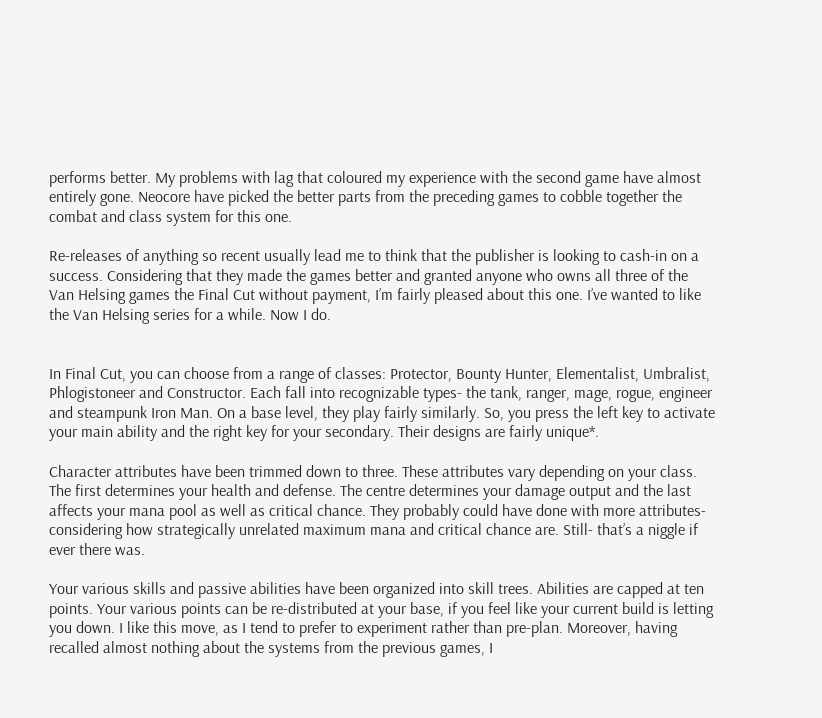performs better. My problems with lag that coloured my experience with the second game have almost entirely gone. Neocore have picked the better parts from the preceding games to cobble together the combat and class system for this one.

Re-releases of anything so recent usually lead me to think that the publisher is looking to cash-in on a success. Considering that they made the games better and granted anyone who owns all three of the Van Helsing games the Final Cut without payment, I’m fairly pleased about this one. I’ve wanted to like the Van Helsing series for a while. Now I do.


In Final Cut, you can choose from a range of classes: Protector, Bounty Hunter, Elementalist, Umbralist, Phlogistoneer and Constructor. Each fall into recognizable types- the tank, ranger, mage, rogue, engineer and steampunk Iron Man. On a base level, they play fairly similarly. So, you press the left key to activate your main ability and the right key for your secondary. Their designs are fairly unique*.

Character attributes have been trimmed down to three. These attributes vary depending on your class. The first determines your health and defense. The centre determines your damage output and the last affects your mana pool as well as critical chance. They probably could have done with more attributes- considering how strategically unrelated maximum mana and critical chance are. Still- that’s a niggle if ever there was.

Your various skills and passive abilities have been organized into skill trees. Abilities are capped at ten points. Your various points can be re-distributed at your base, if you feel like your current build is letting you down. I like this move, as I tend to prefer to experiment rather than pre-plan. Moreover, having recalled almost nothing about the systems from the previous games, I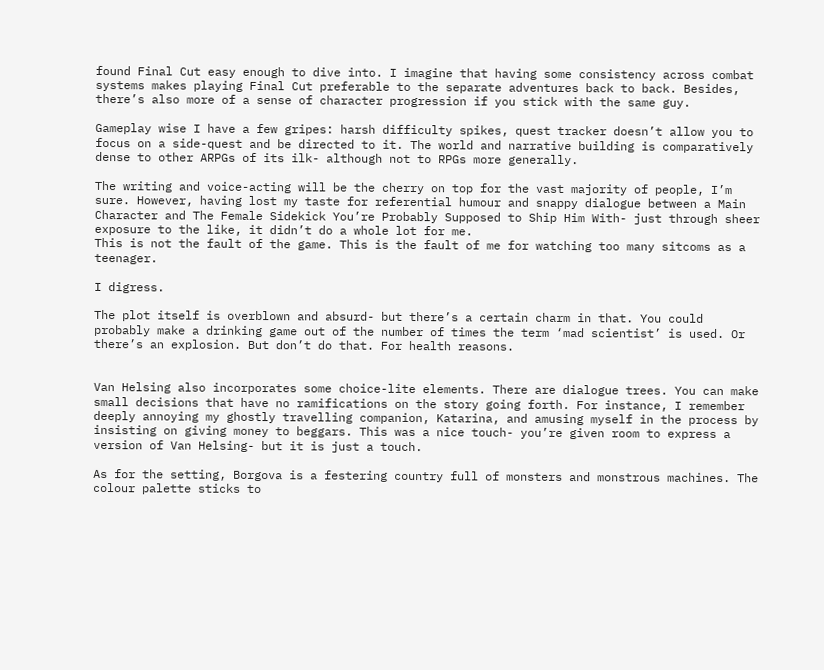found Final Cut easy enough to dive into. I imagine that having some consistency across combat systems makes playing Final Cut preferable to the separate adventures back to back. Besides, there’s also more of a sense of character progression if you stick with the same guy.

Gameplay wise I have a few gripes: harsh difficulty spikes, quest tracker doesn’t allow you to focus on a side-quest and be directed to it. The world and narrative building is comparatively dense to other ARPGs of its ilk- although not to RPGs more generally.

The writing and voice-acting will be the cherry on top for the vast majority of people, I’m sure. However, having lost my taste for referential humour and snappy dialogue between a Main Character and The Female Sidekick You’re Probably Supposed to Ship Him With- just through sheer exposure to the like, it didn’t do a whole lot for me.
This is not the fault of the game. This is the fault of me for watching too many sitcoms as a teenager.

I digress.

The plot itself is overblown and absurd- but there’s a certain charm in that. You could probably make a drinking game out of the number of times the term ‘mad scientist’ is used. Or there’s an explosion. But don’t do that. For health reasons.


Van Helsing also incorporates some choice-lite elements. There are dialogue trees. You can make small decisions that have no ramifications on the story going forth. For instance, I remember deeply annoying my ghostly travelling companion, Katarina, and amusing myself in the process by insisting on giving money to beggars. This was a nice touch- you’re given room to express a version of Van Helsing- but it is just a touch.

As for the setting, Borgova is a festering country full of monsters and monstrous machines. The colour palette sticks to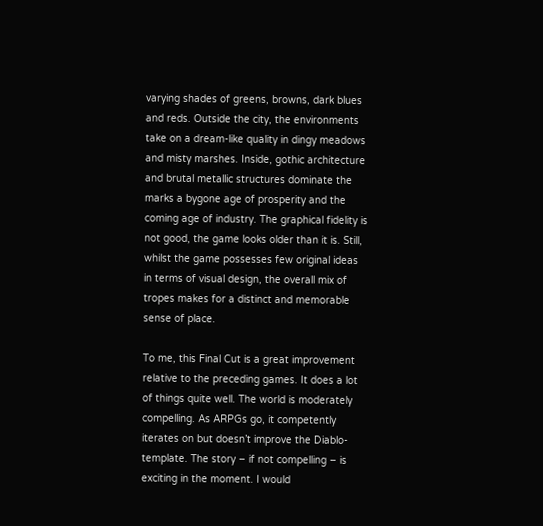varying shades of greens, browns, dark blues and reds. Outside the city, the environments take on a dream-like quality in dingy meadows and misty marshes. Inside, gothic architecture and brutal metallic structures dominate the marks a bygone age of prosperity and the coming age of industry. The graphical fidelity is not good, the game looks older than it is. Still, whilst the game possesses few original ideas in terms of visual design, the overall mix of tropes makes for a distinct and memorable sense of place.

To me, this Final Cut is a great improvement relative to the preceding games. It does a lot of things quite well. The world is moderately compelling. As ARPGs go, it competently iterates on but doesn’t improve the Diablo-template. The story – if not compelling – is exciting in the moment. I would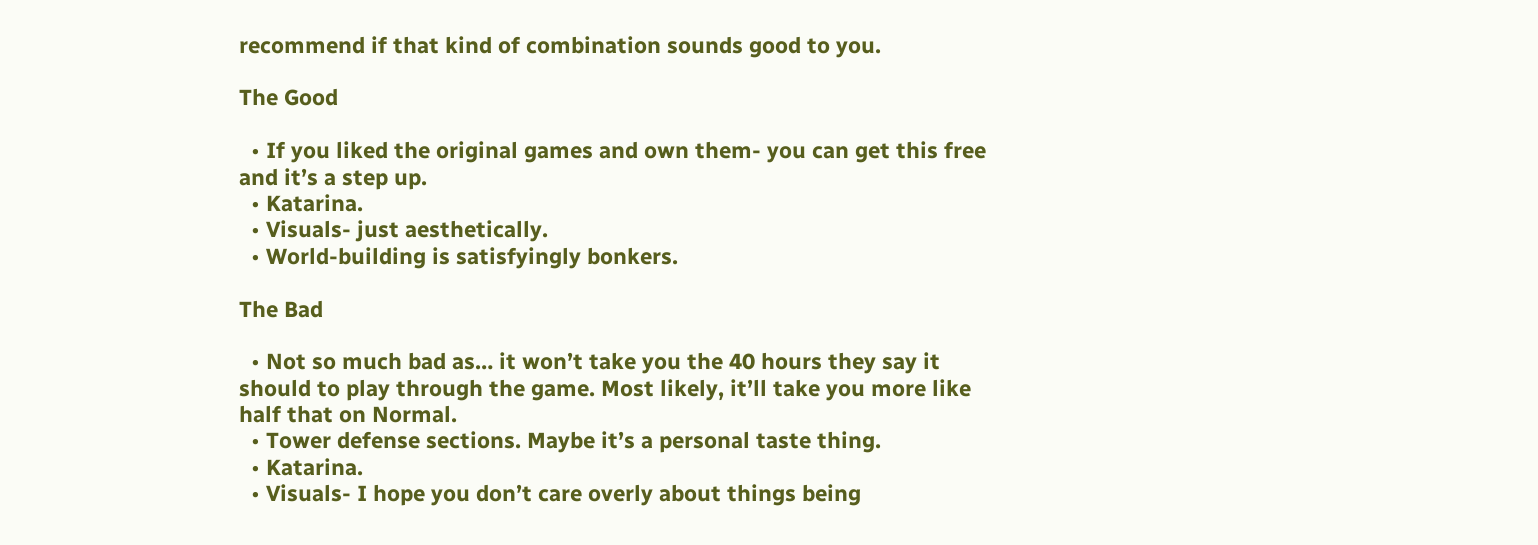recommend if that kind of combination sounds good to you.

The Good

  • If you liked the original games and own them- you can get this free and it’s a step up.
  • Katarina.
  • Visuals- just aesthetically.
  • World-building is satisfyingly bonkers.

The Bad

  • Not so much bad as… it won’t take you the 40 hours they say it should to play through the game. Most likely, it’ll take you more like half that on Normal.
  • Tower defense sections. Maybe it’s a personal taste thing.
  • Katarina.
  • Visuals- I hope you don’t care overly about things being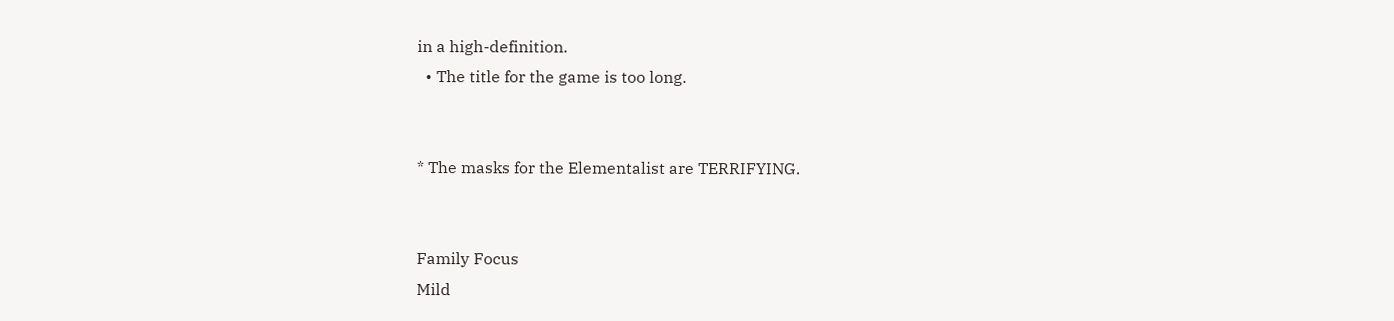in a high-definition.
  • The title for the game is too long.


* The masks for the Elementalist are TERRIFYING.


Family Focus
Mild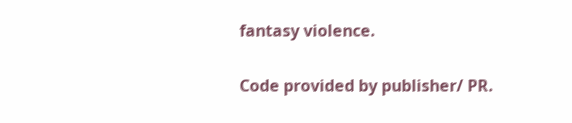fantasy violence.

Code provided by publisher/ PR.